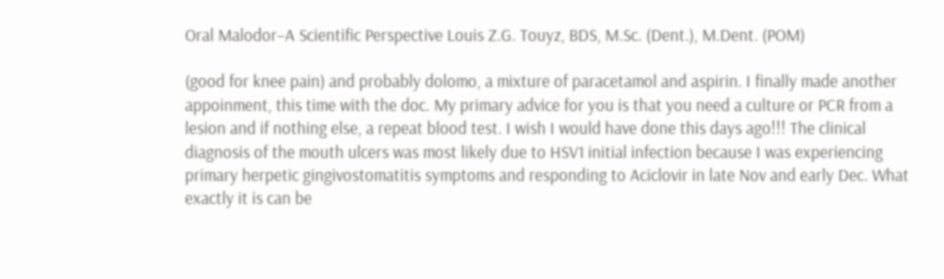Oral Malodor–A Scientific Perspective Louis Z.G. Touyz, BDS, M.Sc. (Dent.), M.Dent. (POM)

(good for knee pain) and probably dolomo, a mixture of paracetamol and aspirin. I finally made another appoinment, this time with the doc. My primary advice for you is that you need a culture or PCR from a lesion and if nothing else, a repeat blood test. I wish I would have done this days ago!!! The clinical diagnosis of the mouth ulcers was most likely due to HSV1 initial infection because I was experiencing primary herpetic gingivostomatitis symptoms and responding to Aciclovir in late Nov and early Dec. What exactly it is can be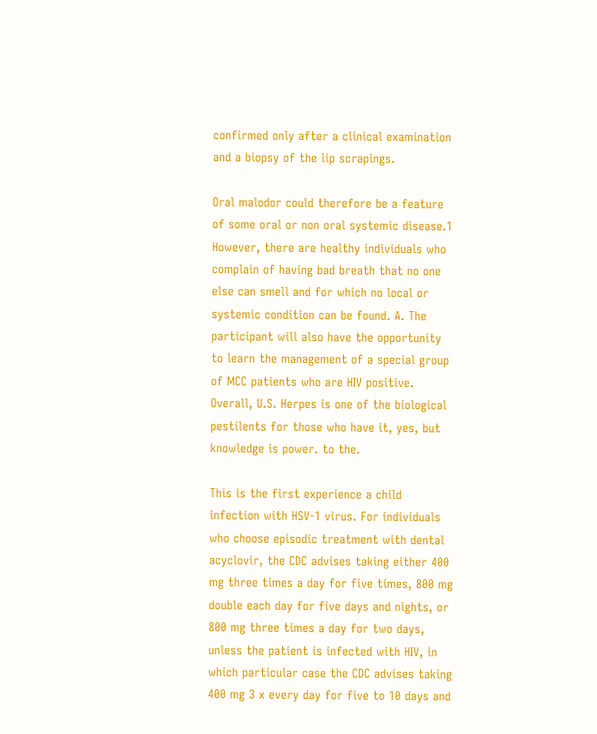confirmed only after a clinical examination and a biopsy of the lip scrapings.

Oral malodor could therefore be a feature of some oral or non oral systemic disease.1 However, there are healthy individuals who complain of having bad breath that no one else can smell and for which no local or systemic condition can be found. A. The participant will also have the opportunity to learn the management of a special group of MCC patients who are HIV positive. Overall, U.S. Herpes is one of the biological pestilents for those who have it, yes, but knowledge is power. to the.

This is the first experience a child infection with HSV-1 virus. For individuals who choose episodic treatment with dental acyclovir, the CDC advises taking either 400 mg three times a day for five times, 800 mg double each day for five days and nights, or 800 mg three times a day for two days, unless the patient is infected with HIV, in which particular case the CDC advises taking 400 mg 3 x every day for five to 10 days and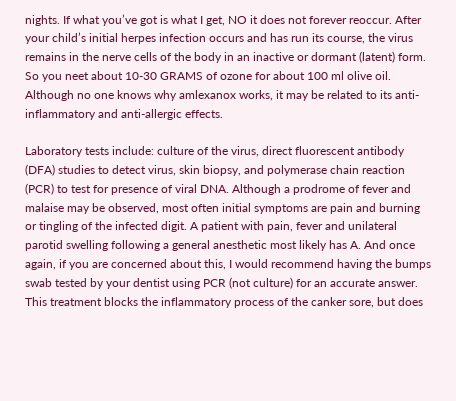nights. If what you’ve got is what I get, NO it does not forever reoccur. After your child’s initial herpes infection occurs and has run its course, the virus remains in the nerve cells of the body in an inactive or dormant (latent) form. So you neet about 10-30 GRAMS of ozone for about 100 ml olive oil. Although no one knows why amlexanox works, it may be related to its anti-inflammatory and anti-allergic effects.

Laboratory tests include: culture of the virus, direct fluorescent antibody (DFA) studies to detect virus, skin biopsy, and polymerase chain reaction (PCR) to test for presence of viral DNA. Although a prodrome of fever and malaise may be observed, most often initial symptoms are pain and burning or tingling of the infected digit. A patient with pain, fever and unilateral parotid swelling following a general anesthetic most likely has A. And once again, if you are concerned about this, I would recommend having the bumps swab tested by your dentist using PCR (not culture) for an accurate answer. This treatment blocks the inflammatory process of the canker sore, but does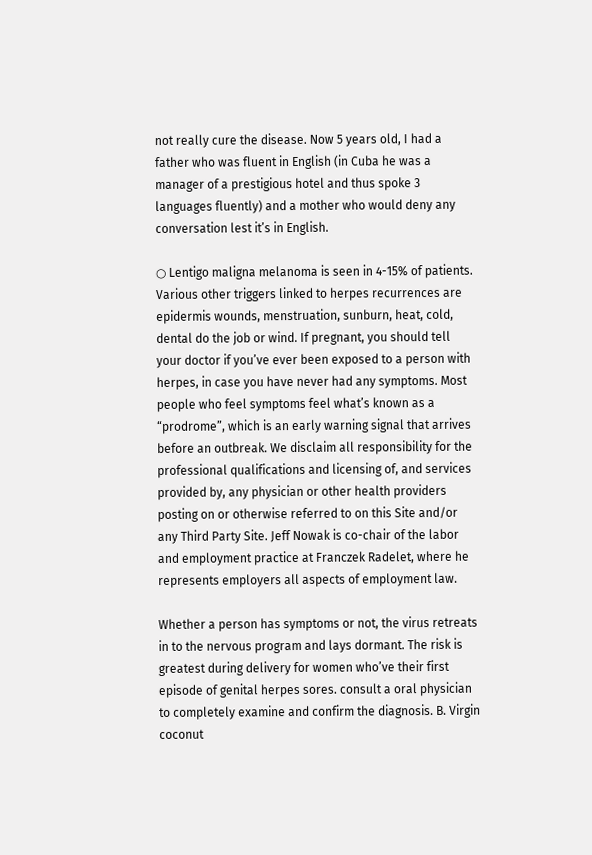not really cure the disease. Now 5 years old, I had a father who was fluent in English (in Cuba he was a manager of a prestigious hotel and thus spoke 3 languages fluently) and a mother who would deny any conversation lest it’s in English.

○ Lentigo maligna melanoma is seen in 4-15% of patients. Various other triggers linked to herpes recurrences are epidermis wounds, menstruation, sunburn, heat, cold, dental do the job or wind. If pregnant, you should tell your doctor if you’ve ever been exposed to a person with herpes, in case you have never had any symptoms. Most people who feel symptoms feel what’s known as a “prodrome”, which is an early warning signal that arrives before an outbreak. We disclaim all responsibility for the professional qualifications and licensing of, and services provided by, any physician or other health providers posting on or otherwise referred to on this Site and/or any Third Party Site. Jeff Nowak is co-chair of the labor and employment practice at Franczek Radelet, where he represents employers all aspects of employment law.

Whether a person has symptoms or not, the virus retreats in to the nervous program and lays dormant. The risk is greatest during delivery for women who’ve their first episode of genital herpes sores. consult a oral physician to completely examine and confirm the diagnosis. B. Virgin coconut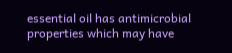essential oil has antimicrobial properties which may have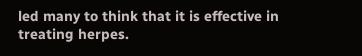led many to think that it is effective in treating herpes.